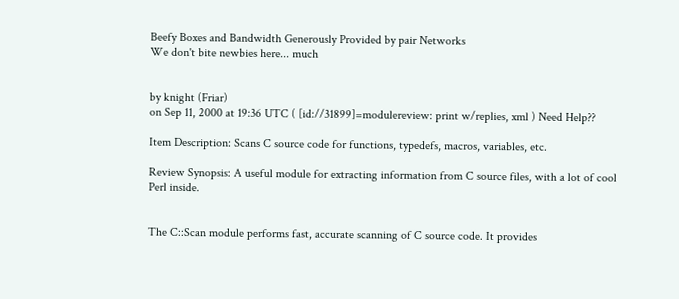Beefy Boxes and Bandwidth Generously Provided by pair Networks
We don't bite newbies here... much


by knight (Friar)
on Sep 11, 2000 at 19:36 UTC ( [id://31899]=modulereview: print w/replies, xml ) Need Help??

Item Description: Scans C source code for functions, typedefs, macros, variables, etc.

Review Synopsis: A useful module for extracting information from C source files, with a lot of cool Perl inside.


The C::Scan module performs fast, accurate scanning of C source code. It provides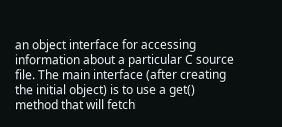an object interface for accessing information about a particular C source file. The main interface (after creating the initial object) is to use a get() method that will fetch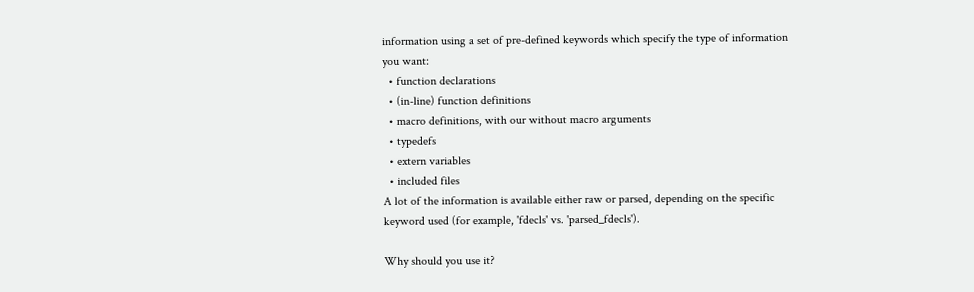information using a set of pre-defined keywords which specify the type of information you want:
  • function declarations
  • (in-line) function definitions
  • macro definitions, with our without macro arguments
  • typedefs
  • extern variables
  • included files
A lot of the information is available either raw or parsed, depending on the specific keyword used (for example, 'fdecls' vs. 'parsed_fdecls').

Why should you use it?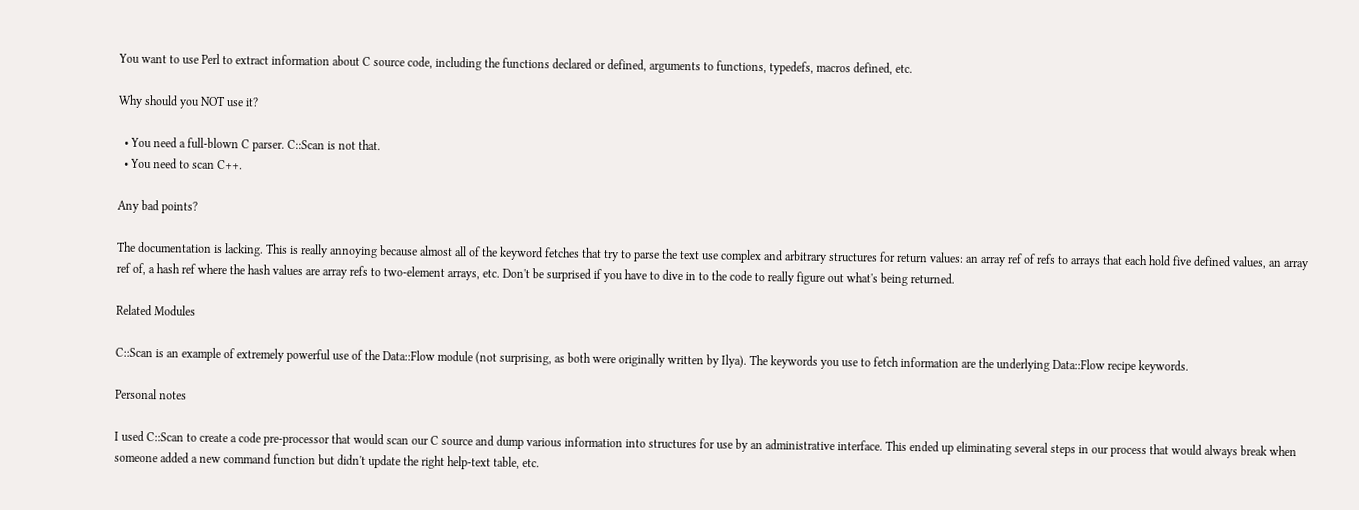You want to use Perl to extract information about C source code, including the functions declared or defined, arguments to functions, typedefs, macros defined, etc.

Why should you NOT use it?

  • You need a full-blown C parser. C::Scan is not that.
  • You need to scan C++.

Any bad points?

The documentation is lacking. This is really annoying because almost all of the keyword fetches that try to parse the text use complex and arbitrary structures for return values: an array ref of refs to arrays that each hold five defined values, an array ref of, a hash ref where the hash values are array refs to two-element arrays, etc. Don't be surprised if you have to dive in to the code to really figure out what's being returned.

Related Modules

C::Scan is an example of extremely powerful use of the Data::Flow module (not surprising, as both were originally written by Ilya). The keywords you use to fetch information are the underlying Data::Flow recipe keywords.

Personal notes

I used C::Scan to create a code pre-processor that would scan our C source and dump various information into structures for use by an administrative interface. This ended up eliminating several steps in our process that would always break when someone added a new command function but didn't update the right help-text table, etc.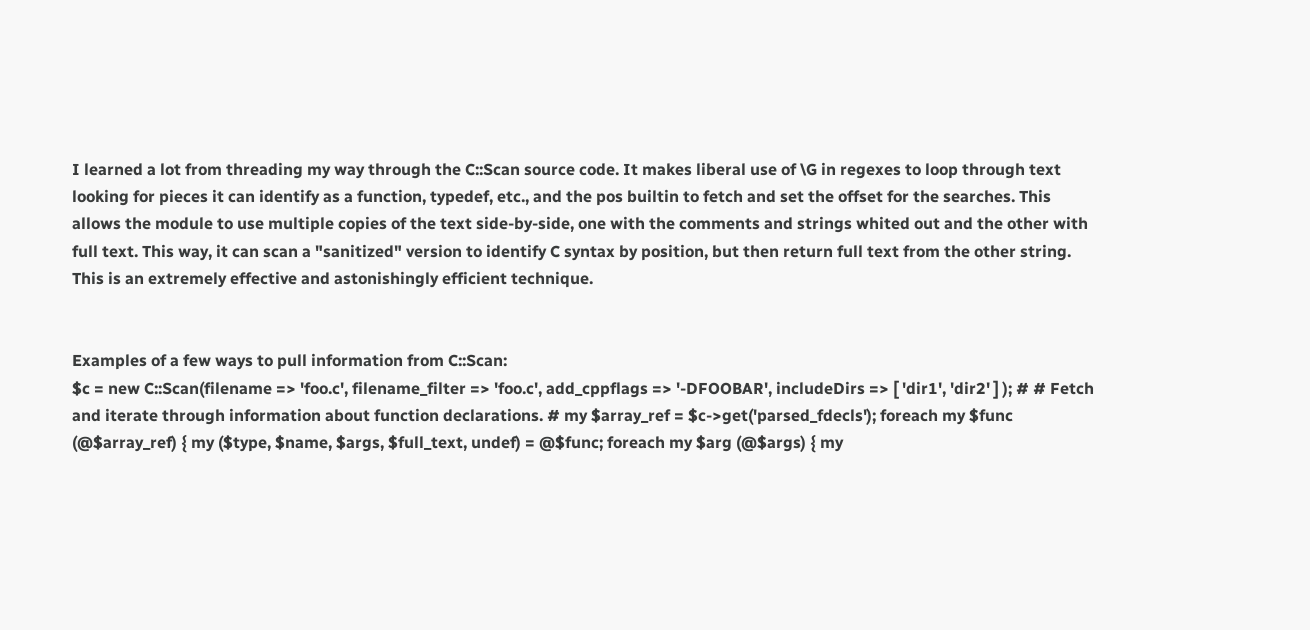I learned a lot from threading my way through the C::Scan source code. It makes liberal use of \G in regexes to loop through text looking for pieces it can identify as a function, typedef, etc., and the pos builtin to fetch and set the offset for the searches. This allows the module to use multiple copies of the text side-by-side, one with the comments and strings whited out and the other with full text. This way, it can scan a "sanitized" version to identify C syntax by position, but then return full text from the other string. This is an extremely effective and astonishingly efficient technique.


Examples of a few ways to pull information from C::Scan:
$c = new C::Scan(filename => 'foo.c', filename_filter => 'foo.c', add_cppflags => '-DFOOBAR', includeDirs => [ 'dir1', 'dir2' ] ); # # Fetch and iterate through information about function declarations. # my $array_ref = $c->get('parsed_fdecls'); foreach my $func (@$array_ref) { my ($type, $name, $args, $full_text, undef) = @$func; foreach my $arg (@$args) { my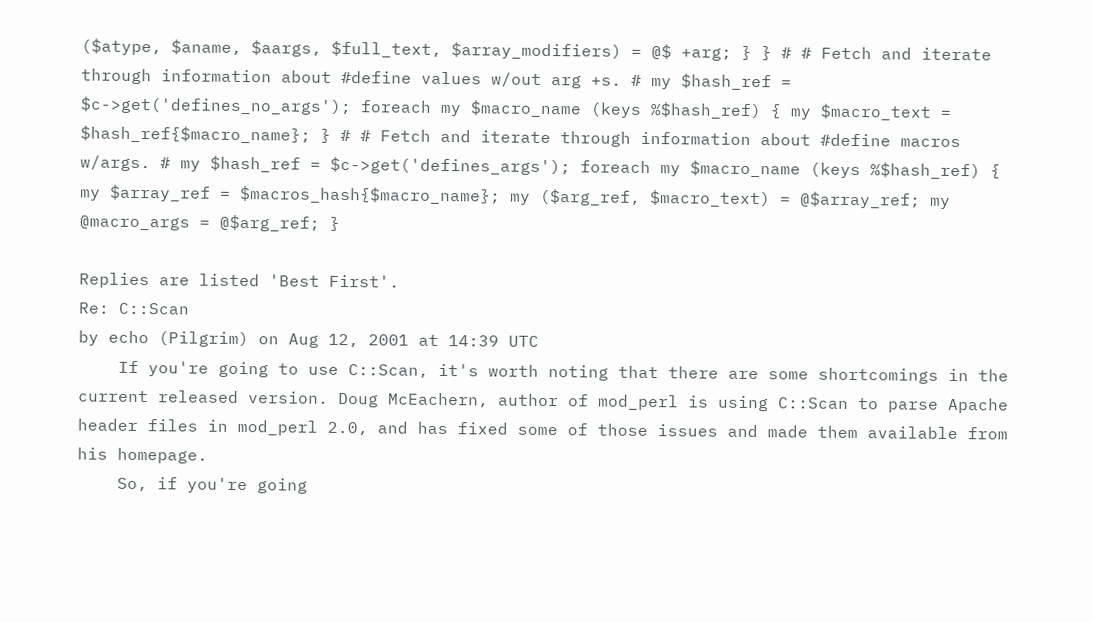($atype, $aname, $aargs, $full_text, $array_modifiers) = @$ +arg; } } # # Fetch and iterate through information about #define values w/out arg +s. # my $hash_ref = $c->get('defines_no_args'); foreach my $macro_name (keys %$hash_ref) { my $macro_text = $hash_ref{$macro_name}; } # # Fetch and iterate through information about #define macros w/args. # my $hash_ref = $c->get('defines_args'); foreach my $macro_name (keys %$hash_ref) { my $array_ref = $macros_hash{$macro_name}; my ($arg_ref, $macro_text) = @$array_ref; my @macro_args = @$arg_ref; }

Replies are listed 'Best First'.
Re: C::Scan
by echo (Pilgrim) on Aug 12, 2001 at 14:39 UTC
    If you're going to use C::Scan, it's worth noting that there are some shortcomings in the current released version. Doug McEachern, author of mod_perl is using C::Scan to parse Apache header files in mod_perl 2.0, and has fixed some of those issues and made them available from his homepage.
    So, if you're going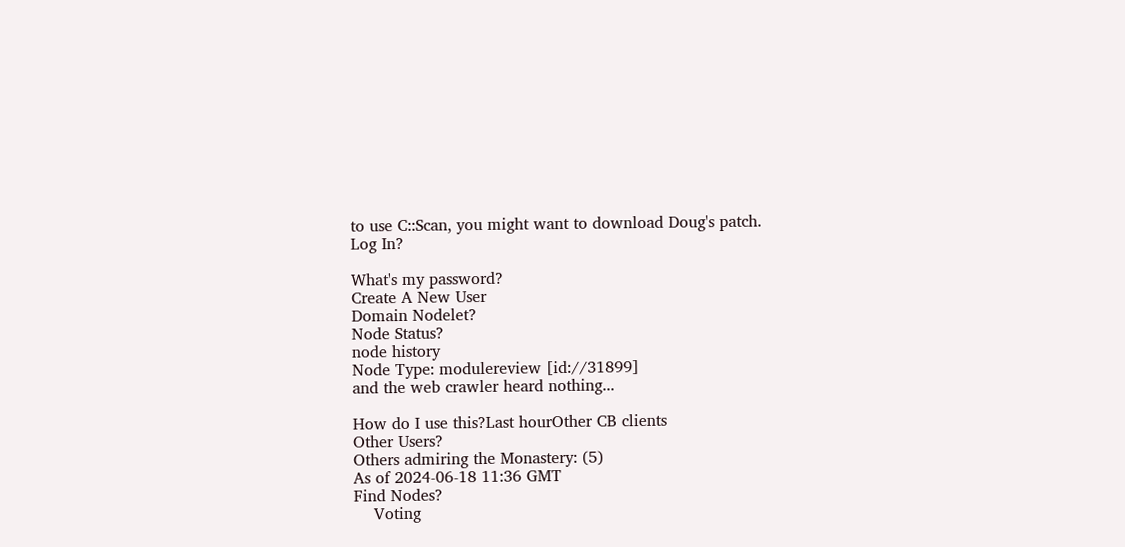to use C::Scan, you might want to download Doug's patch.
Log In?

What's my password?
Create A New User
Domain Nodelet?
Node Status?
node history
Node Type: modulereview [id://31899]
and the web crawler heard nothing...

How do I use this?Last hourOther CB clients
Other Users?
Others admiring the Monastery: (5)
As of 2024-06-18 11:36 GMT
Find Nodes?
    Voting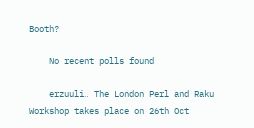Booth?

    No recent polls found

    erzuuli‥ The London Perl and Raku Workshop takes place on 26th Oct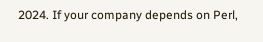2024. If your company depends on Perl,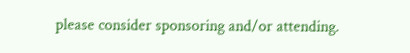please consider sponsoring and/or attending.